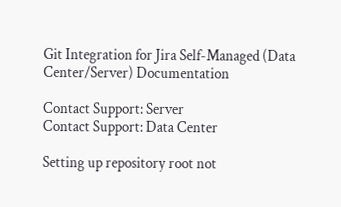Git Integration for Jira Self-Managed (Data Center/Server) Documentation

Contact Support: Server
Contact Support: Data Center

Setting up repository root not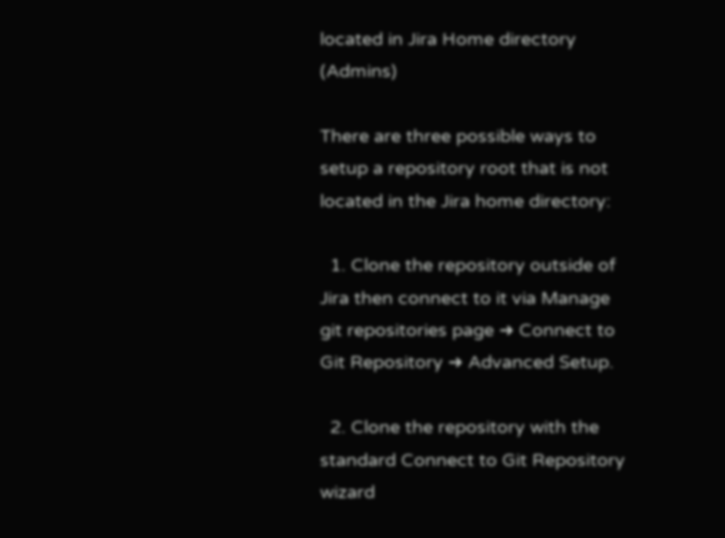located in Jira Home directory (Admins)

There are three possible ways to setup a repository root that is not located in the Jira home directory:

  1. Clone the repository outside of Jira then connect to it via Manage git repositories page ➜ Connect to Git Repository ➜ Advanced Setup.

  2. Clone the repository with the standard Connect to Git Repository wizard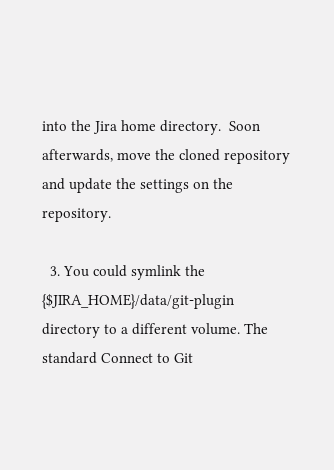into the Jira home directory.  Soon afterwards, move the cloned repository and update the settings on the repository.

  3. You could symlink the {$JIRA_HOME}/data/git-plugin directory to a different volume. The standard Connect to Git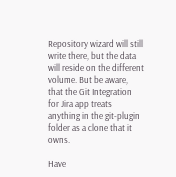Repository wizard will still write there, but the data will reside on the different volume. But be aware, that the Git Integration for Jira app treats anything in the git-plugin folder as a clone that it owns.

Have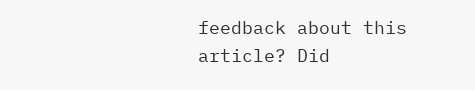feedback about this article? Did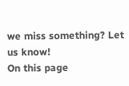we miss something? Let us know!
On this page